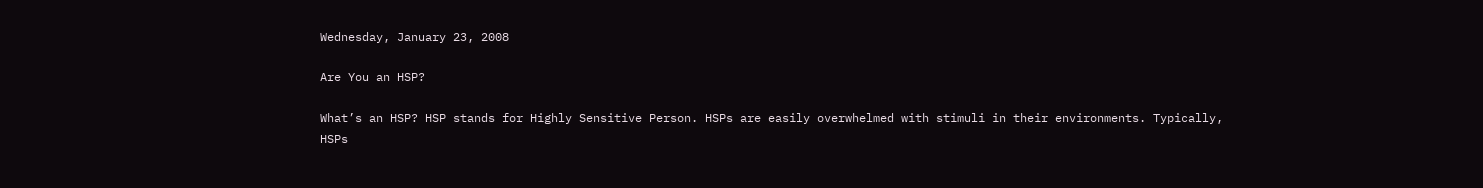Wednesday, January 23, 2008

Are You an HSP?

What’s an HSP? HSP stands for Highly Sensitive Person. HSPs are easily overwhelmed with stimuli in their environments. Typically, HSPs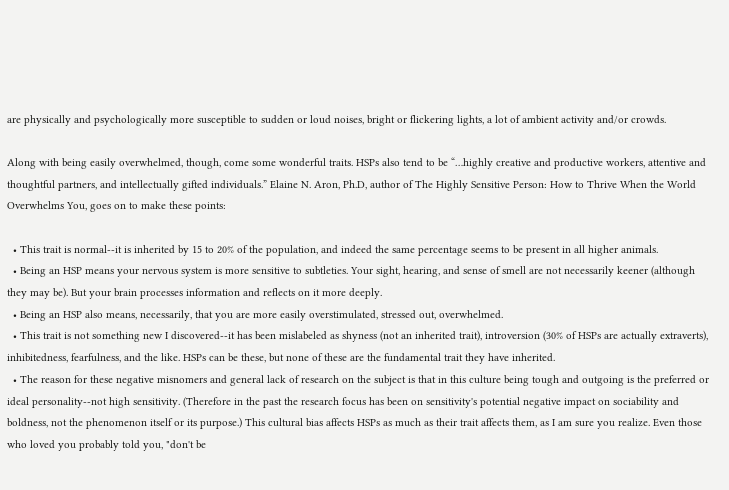are physically and psychologically more susceptible to sudden or loud noises, bright or flickering lights, a lot of ambient activity and/or crowds.

Along with being easily overwhelmed, though, come some wonderful traits. HSPs also tend to be “…highly creative and productive workers, attentive and thoughtful partners, and intellectually gifted individuals.” Elaine N. Aron, Ph.D, author of The Highly Sensitive Person: How to Thrive When the World Overwhelms You, goes on to make these points:

  • This trait is normal--it is inherited by 15 to 20% of the population, and indeed the same percentage seems to be present in all higher animals.
  • Being an HSP means your nervous system is more sensitive to subtleties. Your sight, hearing, and sense of smell are not necessarily keener (although they may be). But your brain processes information and reflects on it more deeply.
  • Being an HSP also means, necessarily, that you are more easily overstimulated, stressed out, overwhelmed.
  • This trait is not something new I discovered--it has been mislabeled as shyness (not an inherited trait), introversion (30% of HSPs are actually extraverts), inhibitedness, fearfulness, and the like. HSPs can be these, but none of these are the fundamental trait they have inherited.
  • The reason for these negative misnomers and general lack of research on the subject is that in this culture being tough and outgoing is the preferred or ideal personality--not high sensitivity. (Therefore in the past the research focus has been on sensitivity's potential negative impact on sociability and boldness, not the phenomenon itself or its purpose.) This cultural bias affects HSPs as much as their trait affects them, as I am sure you realize. Even those who loved you probably told you, "don't be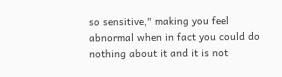so sensitive," making you feel abnormal when in fact you could do nothing about it and it is not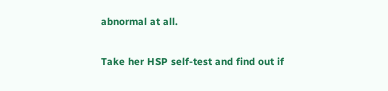abnormal at all.

Take her HSP self-test and find out if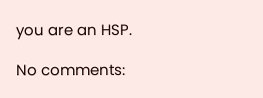you are an HSP.

No comments: